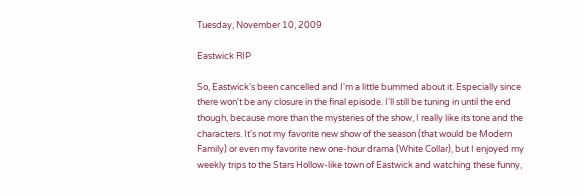Tuesday, November 10, 2009

Eastwick RIP

So, Eastwick's been cancelled and I'm a little bummed about it. Especially since there won't be any closure in the final episode. I'll still be tuning in until the end though, because more than the mysteries of the show, I really like its tone and the characters. It's not my favorite new show of the season (that would be Modern Family) or even my favorite new one-hour drama (White Collar), but I enjoyed my weekly trips to the Stars Hollow-like town of Eastwick and watching these funny,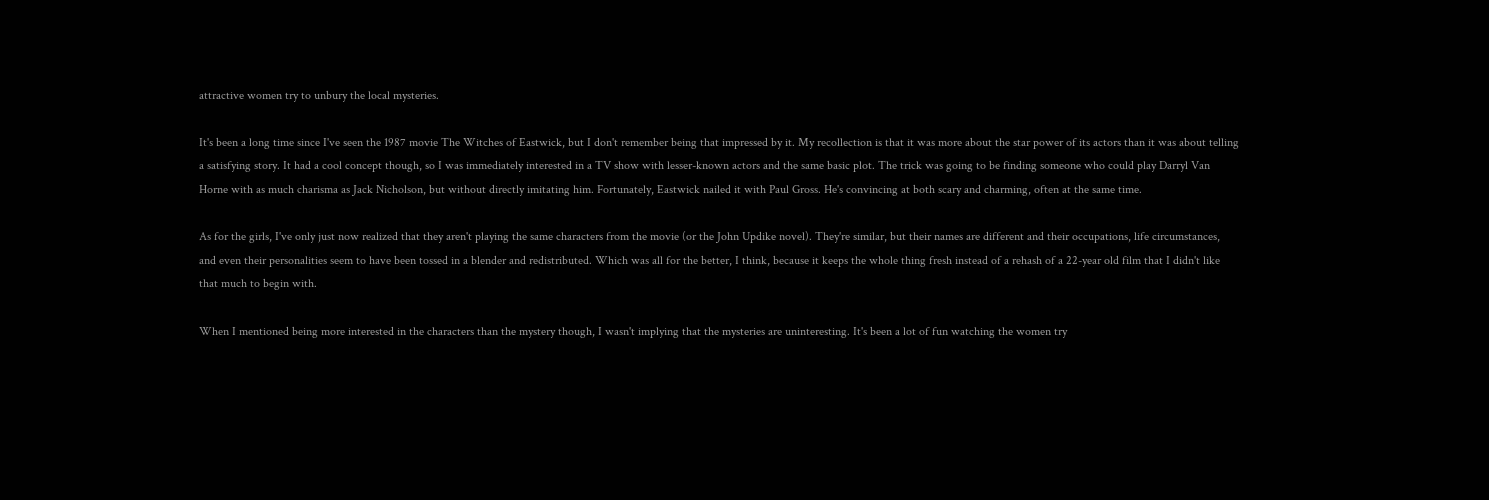attractive women try to unbury the local mysteries.

It's been a long time since I've seen the 1987 movie The Witches of Eastwick, but I don't remember being that impressed by it. My recollection is that it was more about the star power of its actors than it was about telling a satisfying story. It had a cool concept though, so I was immediately interested in a TV show with lesser-known actors and the same basic plot. The trick was going to be finding someone who could play Darryl Van Horne with as much charisma as Jack Nicholson, but without directly imitating him. Fortunately, Eastwick nailed it with Paul Gross. He's convincing at both scary and charming, often at the same time.

As for the girls, I've only just now realized that they aren't playing the same characters from the movie (or the John Updike novel). They're similar, but their names are different and their occupations, life circumstances, and even their personalities seem to have been tossed in a blender and redistributed. Which was all for the better, I think, because it keeps the whole thing fresh instead of a rehash of a 22-year old film that I didn't like that much to begin with.

When I mentioned being more interested in the characters than the mystery though, I wasn't implying that the mysteries are uninteresting. It's been a lot of fun watching the women try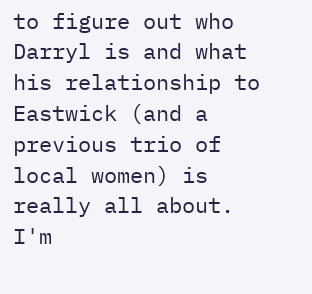to figure out who Darryl is and what his relationship to Eastwick (and a previous trio of local women) is really all about. I'm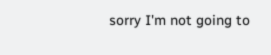sorry I'm not going to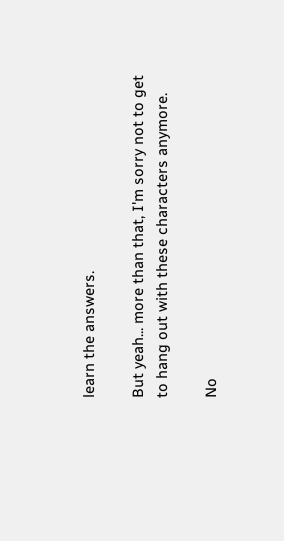learn the answers.

But yeah... more than that, I'm sorry not to get to hang out with these characters anymore.

No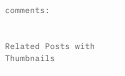comments:


Related Posts with Thumbnails